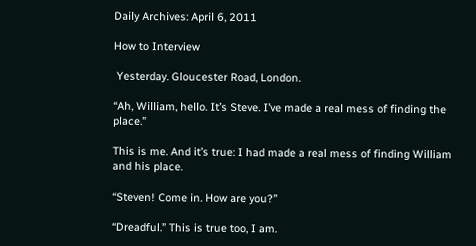Daily Archives: April 6, 2011

How to Interview

 Yesterday. Gloucester Road, London.

“Ah, William, hello. It’s Steve. I’ve made a real mess of finding the place.”

This is me. And it’s true: I had made a real mess of finding William and his place.

“Steven! Come in. How are you?”

“Dreadful.” This is true too, I am.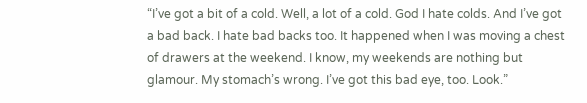“I’ve got a bit of a cold. Well, a lot of a cold. God I hate colds. And I’ve got a bad back. I hate bad backs too. It happened when I was moving a chest of drawers at the weekend. I know, my weekends are nothing but glamour. My stomach’s wrong. I’ve got this bad eye, too. Look.”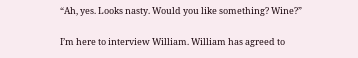“Ah, yes. Looks nasty. Would you like something? Wine?”

I’m here to interview William. William has agreed to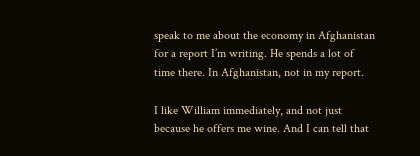speak to me about the economy in Afghanistan for a report I’m writing. He spends a lot of time there. In Afghanistan, not in my report.

I like William immediately, and not just because he offers me wine. And I can tell that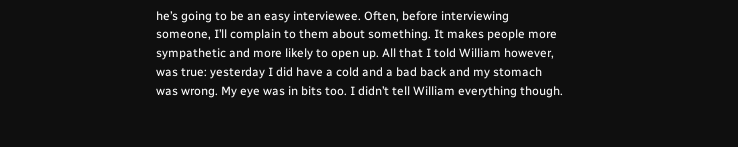he’s going to be an easy interviewee. Often, before interviewing someone, I’ll complain to them about something. It makes people more sympathetic and more likely to open up. All that I told William however, was true: yesterday I did have a cold and a bad back and my stomach was wrong. My eye was in bits too. I didn’t tell William everything though.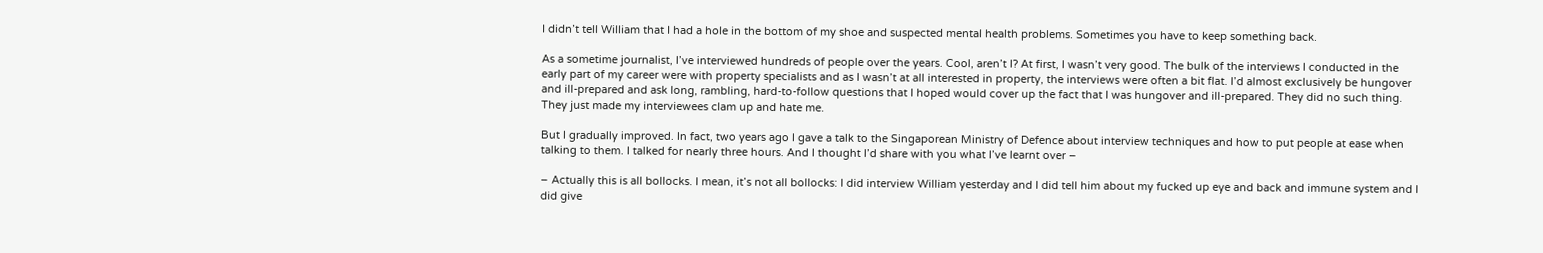I didn’t tell William that I had a hole in the bottom of my shoe and suspected mental health problems. Sometimes you have to keep something back.

As a sometime journalist, I’ve interviewed hundreds of people over the years. Cool, aren’t I? At first, I wasn’t very good. The bulk of the interviews I conducted in the early part of my career were with property specialists and as I wasn’t at all interested in property, the interviews were often a bit flat. I’d almost exclusively be hungover and ill-prepared and ask long, rambling, hard-to-follow questions that I hoped would cover up the fact that I was hungover and ill-prepared. They did no such thing. They just made my interviewees clam up and hate me.

But I gradually improved. In fact, two years ago I gave a talk to the Singaporean Ministry of Defence about interview techniques and how to put people at ease when talking to them. I talked for nearly three hours. And I thought I’d share with you what I’ve learnt over –

– Actually this is all bollocks. I mean, it’s not all bollocks: I did interview William yesterday and I did tell him about my fucked up eye and back and immune system and I did give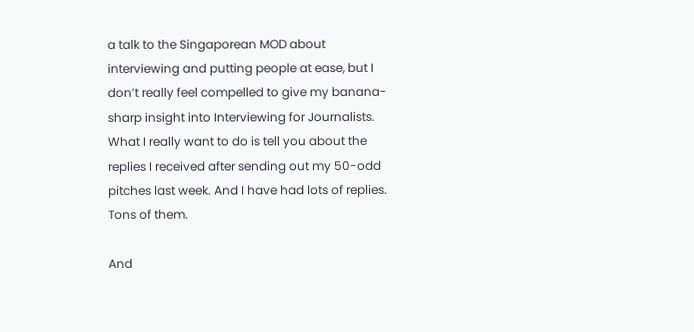a talk to the Singaporean MOD about interviewing and putting people at ease, but I don’t really feel compelled to give my banana-sharp insight into Interviewing for Journalists. What I really want to do is tell you about the replies I received after sending out my 50-odd pitches last week. And I have had lots of replies. Tons of them.

And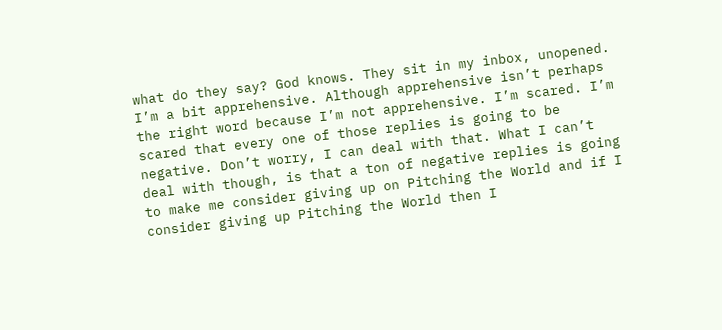what do they say? God knows. They sit in my inbox, unopened. I’m a bit apprehensive. Although apprehensive isn’t perhaps the right word because I’m not apprehensive. I’m scared. I’m scared that every one of those replies is going to be negative. Don’t worry, I can deal with that. What I can’t deal with though, is that a ton of negative replies is going to make me consider giving up on Pitching the World and if I consider giving up Pitching the World then I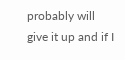probably will give it up and if I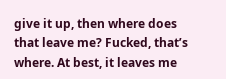give it up, then where does that leave me? Fucked, that’s where. At best, it leaves me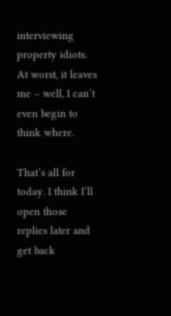interviewing property idiots. At worst, it leaves me – well, I can’t even begin to think where.

That’s all for today. I think I’ll open those replies later and get back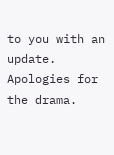to you with an update. Apologies for the drama.